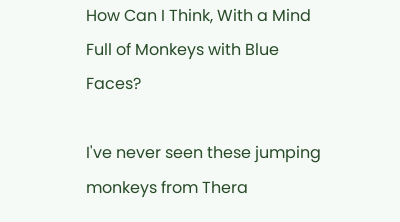How Can I Think, With a Mind Full of Monkeys with Blue Faces?

I've never seen these jumping monkeys from Thera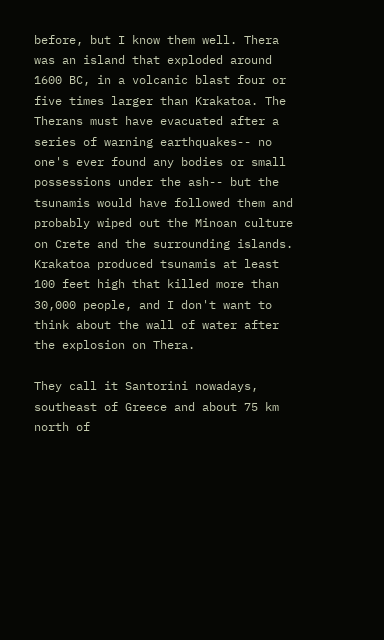before, but I know them well. Thera was an island that exploded around 1600 BC, in a volcanic blast four or five times larger than Krakatoa. The Therans must have evacuated after a series of warning earthquakes-- no one's ever found any bodies or small possessions under the ash-- but the tsunamis would have followed them and probably wiped out the Minoan culture on Crete and the surrounding islands. Krakatoa produced tsunamis at least 100 feet high that killed more than 30,000 people, and I don't want to think about the wall of water after the explosion on Thera.

They call it Santorini nowadays, southeast of Greece and about 75 km north of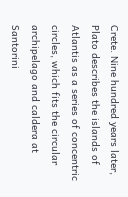Crete. Nine hundred years later, Plato describes the islands of Atlantis as a series of concentric circles, which fits the circular archipelago and caldera at Santorini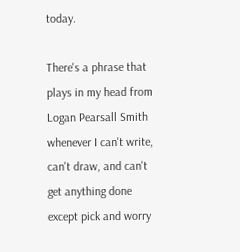today.

There's a phrase that plays in my head from Logan Pearsall Smith whenever I can't write, can't draw, and can't get anything done except pick and worry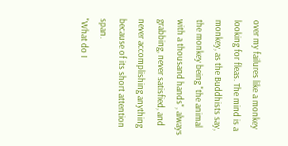over my failures like a monkey looking for fleas. The mind is a monkey, as the Buddhists say, the monkey being "the animal with a thousand hands", always grabbing, never satisfied, and never accomplishing anything because of its short attention span.
"What do I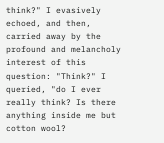think?" I evasively echoed, and then, carried away by the profound and melancholy interest of this question: "Think?" I queried, "do I ever really think? Is there anything inside me but cotton wool?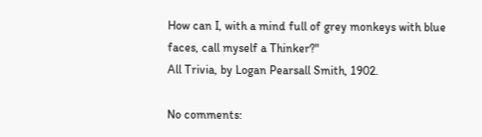How can I, with a mind full of grey monkeys with blue faces, call myself a Thinker?"
All Trivia, by Logan Pearsall Smith, 1902.

No comments: